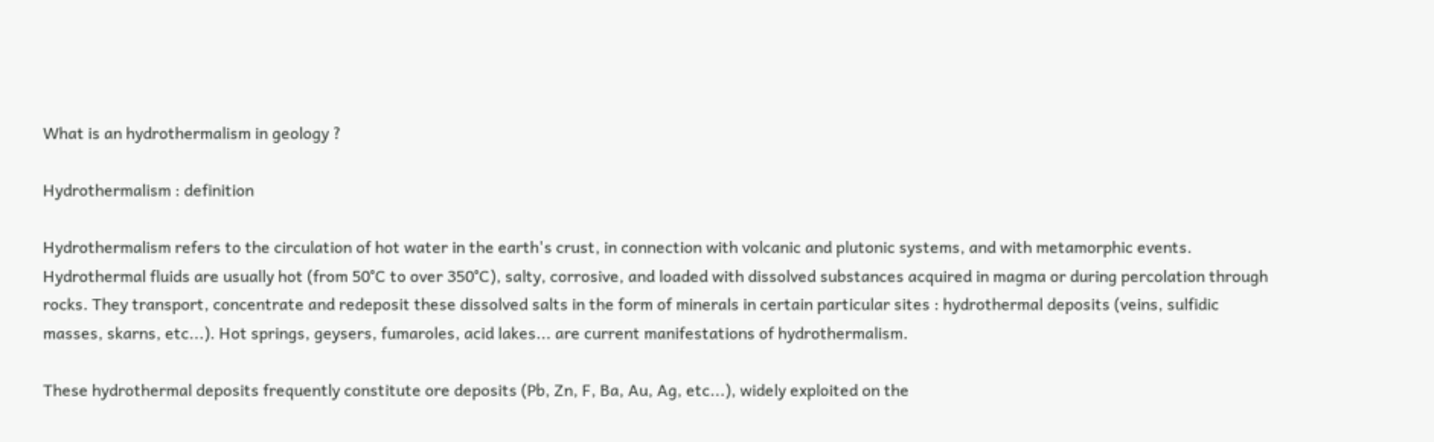What is an hydrothermalism in geology ?

Hydrothermalism : definition

Hydrothermalism refers to the circulation of hot water in the earth's crust, in connection with volcanic and plutonic systems, and with metamorphic events. Hydrothermal fluids are usually hot (from 50°C to over 350°C), salty, corrosive, and loaded with dissolved substances acquired in magma or during percolation through rocks. They transport, concentrate and redeposit these dissolved salts in the form of minerals in certain particular sites : hydrothermal deposits (veins, sulfidic masses, skarns, etc...). Hot springs, geysers, fumaroles, acid lakes... are current manifestations of hydrothermalism.

These hydrothermal deposits frequently constitute ore deposits (Pb, Zn, F, Ba, Au, Ag, etc...), widely exploited on the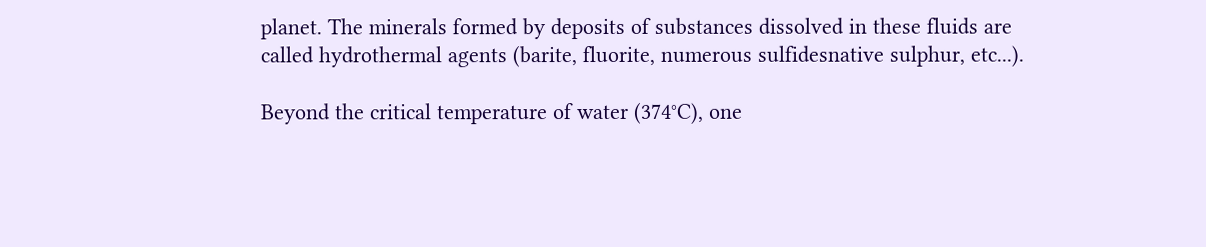planet. The minerals formed by deposits of substances dissolved in these fluids are called hydrothermal agents (barite, fluorite, numerous sulfidesnative sulphur, etc...).

Beyond the critical temperature of water (374°C), one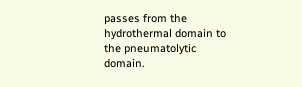passes from the hydrothermal domain to the pneumatolytic domain.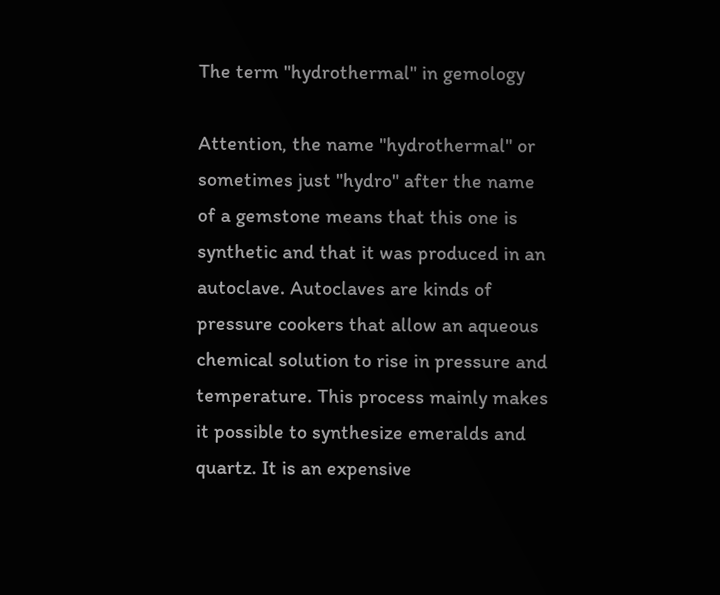The term "hydrothermal" in gemology

Attention, the name "hydrothermal" or sometimes just "hydro" after the name of a gemstone means that this one is synthetic and that it was produced in an autoclave. Autoclaves are kinds of pressure cookers that allow an aqueous chemical solution to rise in pressure and temperature. This process mainly makes it possible to synthesize emeralds and quartz. It is an expensive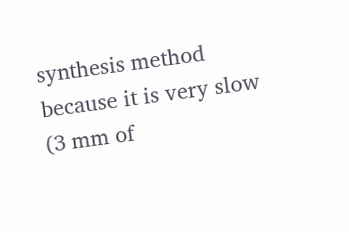synthesis method because it is very slow (3 mm of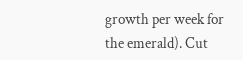growth per week for the emerald). Cut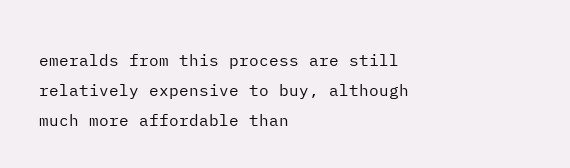emeralds from this process are still relatively expensive to buy, although much more affordable than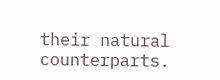their natural counterparts.